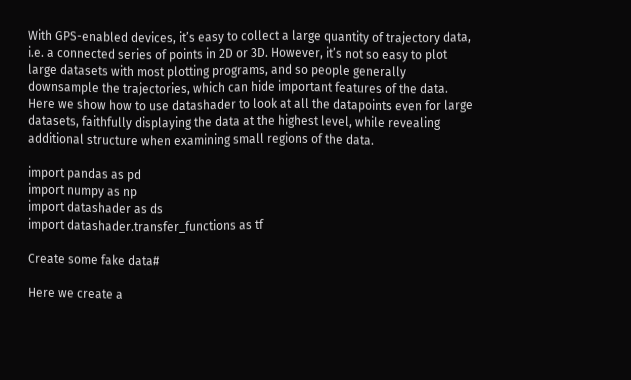With GPS-enabled devices, it’s easy to collect a large quantity of trajectory data, i.e. a connected series of points in 2D or 3D. However, it’s not so easy to plot large datasets with most plotting programs, and so people generally downsample the trajectories, which can hide important features of the data. Here we show how to use datashader to look at all the datapoints even for large datasets, faithfully displaying the data at the highest level, while revealing additional structure when examining small regions of the data.

import pandas as pd
import numpy as np
import datashader as ds
import datashader.transfer_functions as tf

Create some fake data#

Here we create a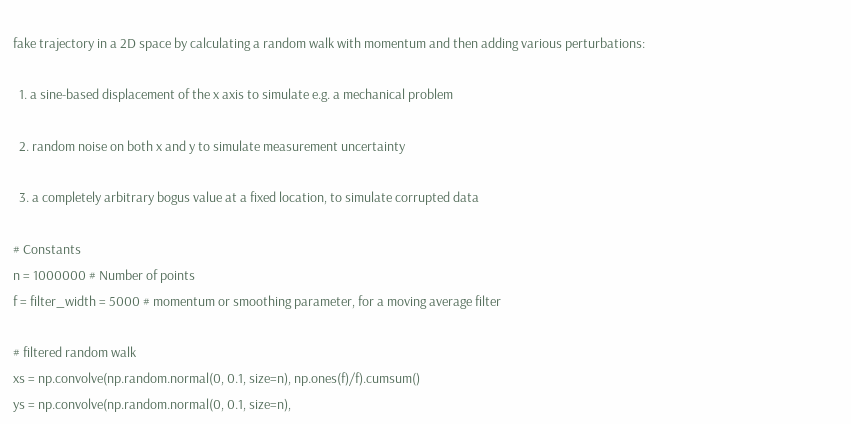fake trajectory in a 2D space by calculating a random walk with momentum and then adding various perturbations:

  1. a sine-based displacement of the x axis to simulate e.g. a mechanical problem

  2. random noise on both x and y to simulate measurement uncertainty

  3. a completely arbitrary bogus value at a fixed location, to simulate corrupted data

# Constants
n = 1000000 # Number of points
f = filter_width = 5000 # momentum or smoothing parameter, for a moving average filter

# filtered random walk
xs = np.convolve(np.random.normal(0, 0.1, size=n), np.ones(f)/f).cumsum()
ys = np.convolve(np.random.normal(0, 0.1, size=n),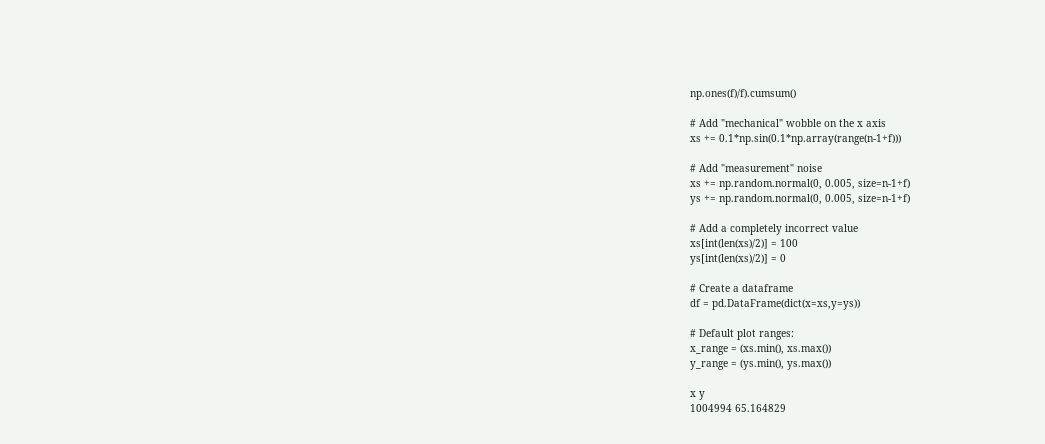np.ones(f)/f).cumsum()

# Add "mechanical" wobble on the x axis
xs += 0.1*np.sin(0.1*np.array(range(n-1+f)))

# Add "measurement" noise
xs += np.random.normal(0, 0.005, size=n-1+f)
ys += np.random.normal(0, 0.005, size=n-1+f)

# Add a completely incorrect value
xs[int(len(xs)/2)] = 100
ys[int(len(xs)/2)] = 0

# Create a dataframe
df = pd.DataFrame(dict(x=xs,y=ys))

# Default plot ranges:
x_range = (xs.min(), xs.max())
y_range = (ys.min(), ys.max())

x y
1004994 65.164829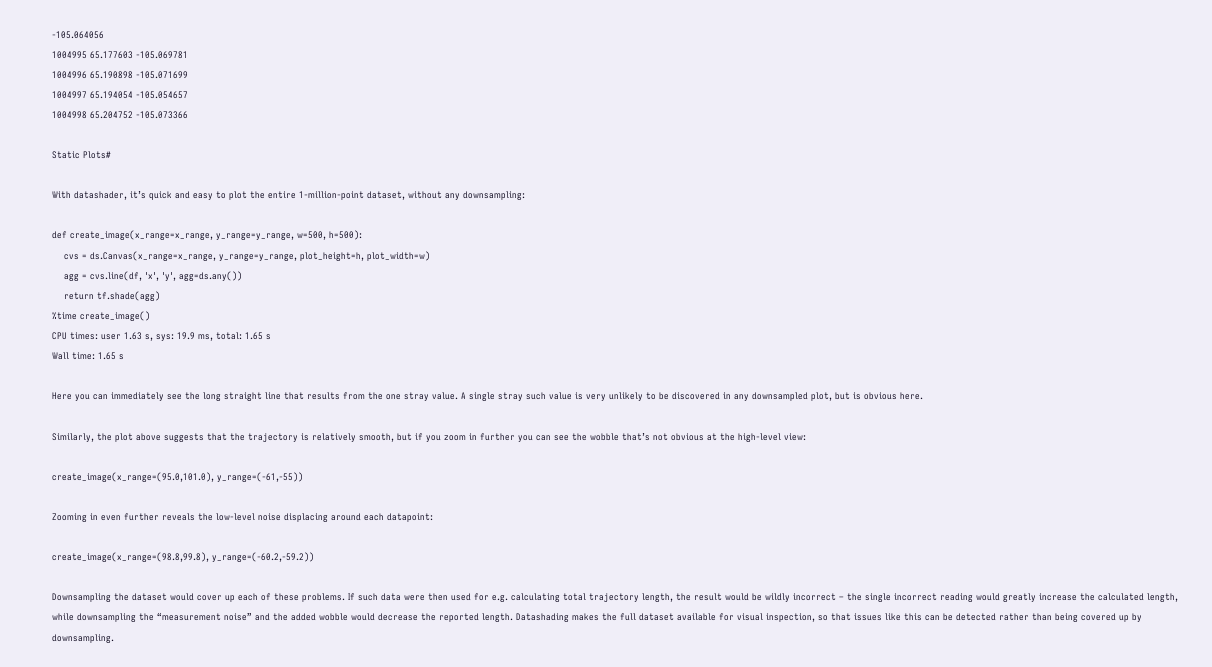-105.064056
1004995 65.177603 -105.069781
1004996 65.190898 -105.071699
1004997 65.194054 -105.054657
1004998 65.204752 -105.073366

Static Plots#

With datashader, it’s quick and easy to plot the entire 1-million-point dataset, without any downsampling:

def create_image(x_range=x_range, y_range=y_range, w=500, h=500):
    cvs = ds.Canvas(x_range=x_range, y_range=y_range, plot_height=h, plot_width=w)
    agg = cvs.line(df, 'x', 'y', agg=ds.any())
    return tf.shade(agg)
%time create_image()
CPU times: user 1.63 s, sys: 19.9 ms, total: 1.65 s
Wall time: 1.65 s

Here you can immediately see the long straight line that results from the one stray value. A single stray such value is very unlikely to be discovered in any downsampled plot, but is obvious here.

Similarly, the plot above suggests that the trajectory is relatively smooth, but if you zoom in further you can see the wobble that’s not obvious at the high-level view:

create_image(x_range=(95.0,101.0), y_range=(-61,-55))

Zooming in even further reveals the low-level noise displacing around each datapoint:

create_image(x_range=(98.8,99.8), y_range=(-60.2,-59.2))

Downsampling the dataset would cover up each of these problems. If such data were then used for e.g. calculating total trajectory length, the result would be wildly incorrect – the single incorrect reading would greatly increase the calculated length, while downsampling the “measurement noise” and the added wobble would decrease the reported length. Datashading makes the full dataset available for visual inspection, so that issues like this can be detected rather than being covered up by downsampling.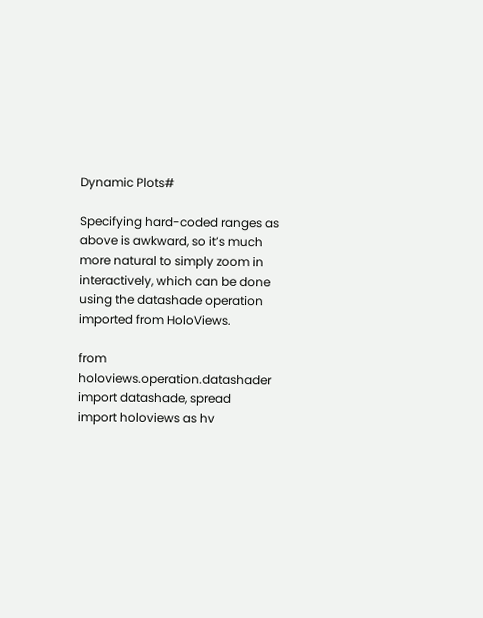Dynamic Plots#

Specifying hard-coded ranges as above is awkward, so it’s much more natural to simply zoom in interactively, which can be done using the datashade operation imported from HoloViews.

from holoviews.operation.datashader import datashade, spread
import holoviews as hv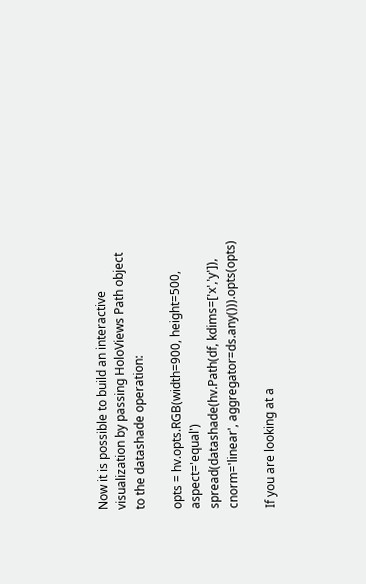Now it is possible to build an interactive visualization by passing HoloViews Path object to the datashade operation:

opts = hv.opts.RGB(width=900, height=500, aspect='equal')
spread(datashade(hv.Path(df, kdims=['x','y']), cnorm='linear', aggregator=ds.any())).opts(opts)

If you are looking at a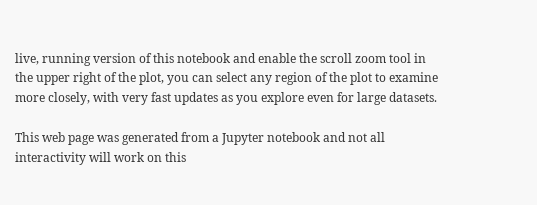live, running version of this notebook and enable the scroll zoom tool in the upper right of the plot, you can select any region of the plot to examine more closely, with very fast updates as you explore even for large datasets.

This web page was generated from a Jupyter notebook and not all interactivity will work on this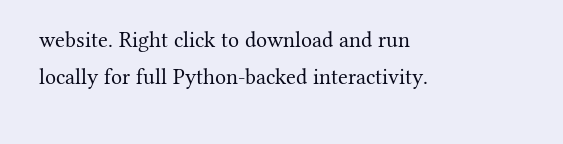website. Right click to download and run locally for full Python-backed interactivity.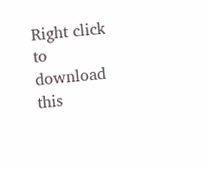Right click to download this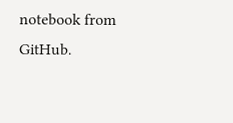notebook from GitHub.